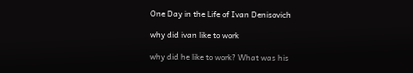One Day in the Life of Ivan Denisovich

why did ivan like to work

why did he like to work? What was his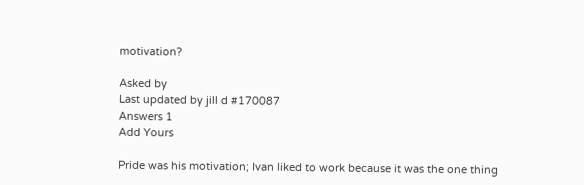motivation?

Asked by
Last updated by jill d #170087
Answers 1
Add Yours

Pride was his motivation; Ivan liked to work because it was the one thing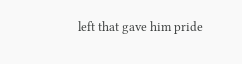left that gave him pride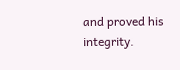and proved his integrity.